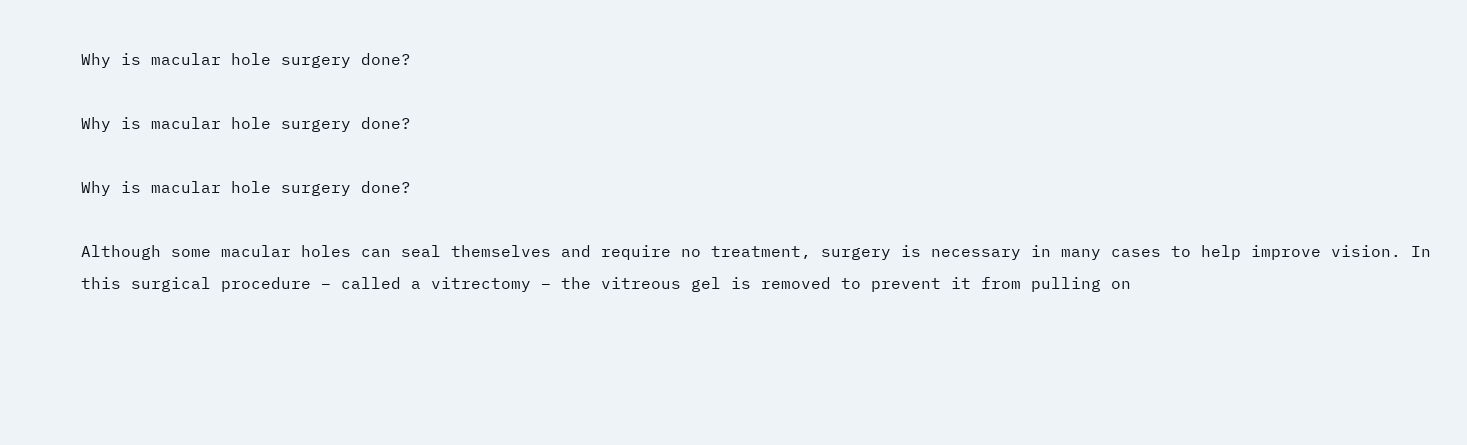Why is macular hole surgery done?

Why is macular hole surgery done?

Why is macular hole surgery done?

Although some macular holes can seal themselves and require no treatment, surgery is necessary in many cases to help improve vision. In this surgical procedure – called a vitrectomy – the vitreous gel is removed to prevent it from pulling on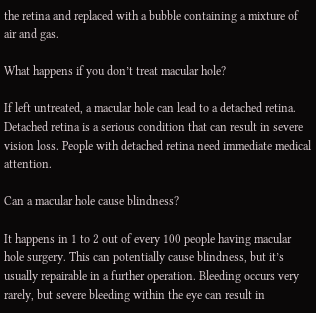the retina and replaced with a bubble containing a mixture of air and gas.

What happens if you don’t treat macular hole?

If left untreated, a macular hole can lead to a detached retina. Detached retina is a serious condition that can result in severe vision loss. People with detached retina need immediate medical attention.

Can a macular hole cause blindness?

It happens in 1 to 2 out of every 100 people having macular hole surgery. This can potentially cause blindness, but it’s usually repairable in a further operation. Bleeding occurs very rarely, but severe bleeding within the eye can result in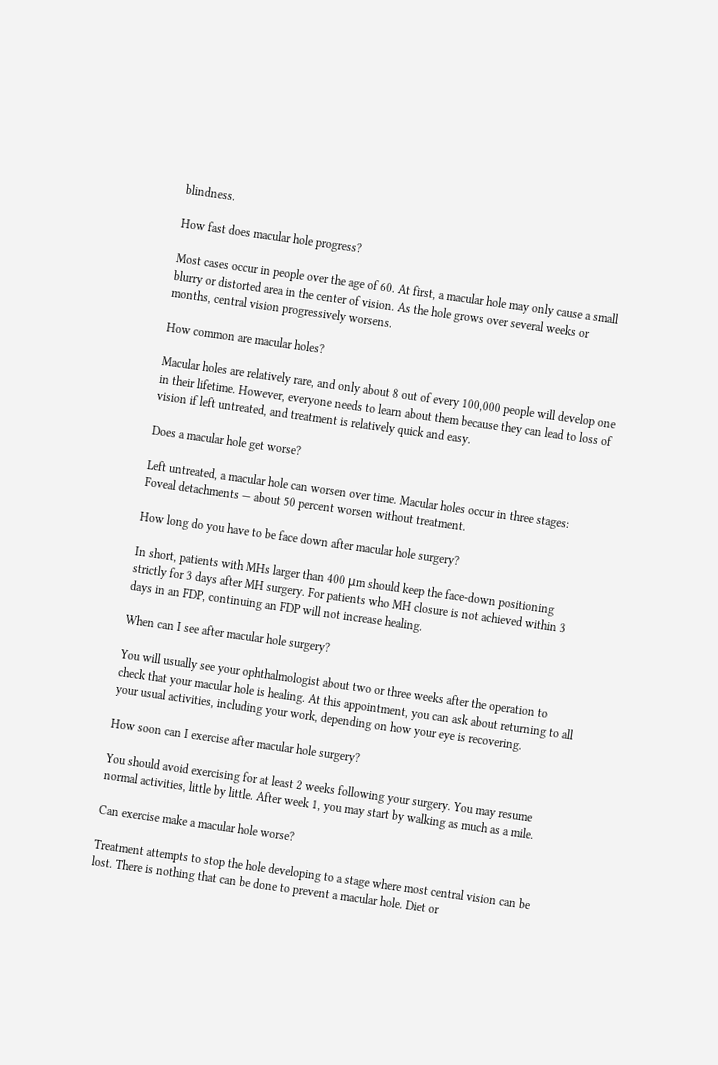blindness.

How fast does macular hole progress?

Most cases occur in people over the age of 60. At first, a macular hole may only cause a small blurry or distorted area in the center of vision. As the hole grows over several weeks or months, central vision progressively worsens.

How common are macular holes?

Macular holes are relatively rare, and only about 8 out of every 100,000 people will develop one in their lifetime. However, everyone needs to learn about them because they can lead to loss of vision if left untreated, and treatment is relatively quick and easy.

Does a macular hole get worse?

Left untreated, a macular hole can worsen over time. Macular holes occur in three stages: Foveal detachments — about 50 percent worsen without treatment.

How long do you have to be face down after macular hole surgery?

In short, patients with MHs larger than 400 μm should keep the face-down positioning strictly for 3 days after MH surgery. For patients who MH closure is not achieved within 3 days in an FDP, continuing an FDP will not increase healing.

When can I see after macular hole surgery?

You will usually see your ophthalmologist about two or three weeks after the operation to check that your macular hole is healing. At this appointment, you can ask about returning to all your usual activities, including your work, depending on how your eye is recovering.

How soon can I exercise after macular hole surgery?

You should avoid exercising for at least 2 weeks following your surgery. You may resume normal activities, little by little. After week 1, you may start by walking as much as a mile.

Can exercise make a macular hole worse?

Treatment attempts to stop the hole developing to a stage where most central vision can be lost. There is nothing that can be done to prevent a macular hole. Diet or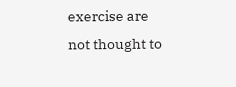exercise are not thought to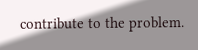contribute to the problem.